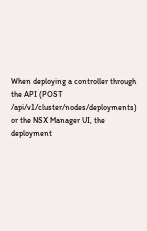When deploying a controller through the API (POST /api/v1/cluster/nodes/deployments) or the NSX Manager UI, the deployment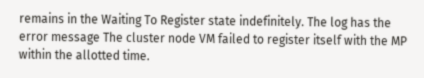remains in the Waiting To Register state indefinitely. The log has the error message The cluster node VM failed to register itself with the MP within the allotted time.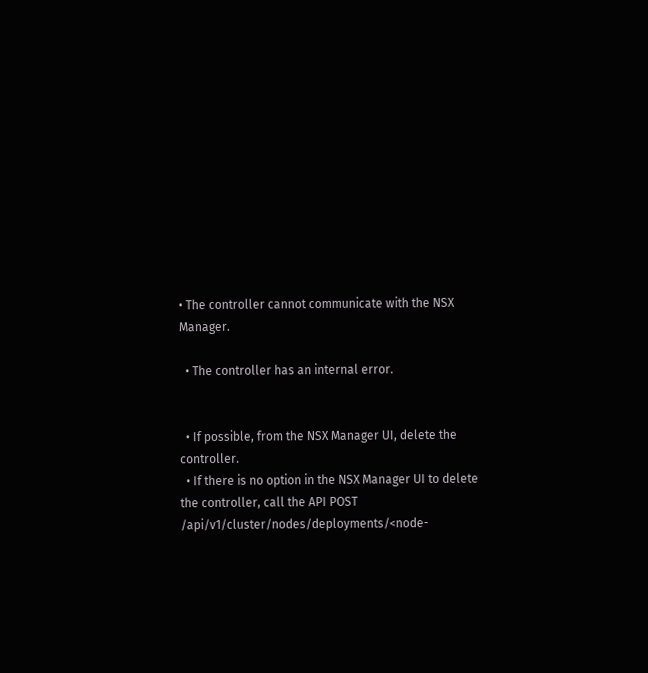• The controller cannot communicate with the NSX Manager.

  • The controller has an internal error.


  • If possible, from the NSX Manager UI, delete the controller.
  • If there is no option in the NSX Manager UI to delete the controller, call the API POST /api/v1/cluster/nodes/deployments/<node-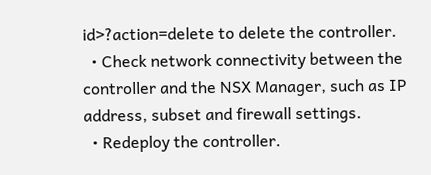id>?action=delete to delete the controller.
  • Check network connectivity between the controller and the NSX Manager, such as IP address, subset and firewall settings.
  • Redeploy the controller.